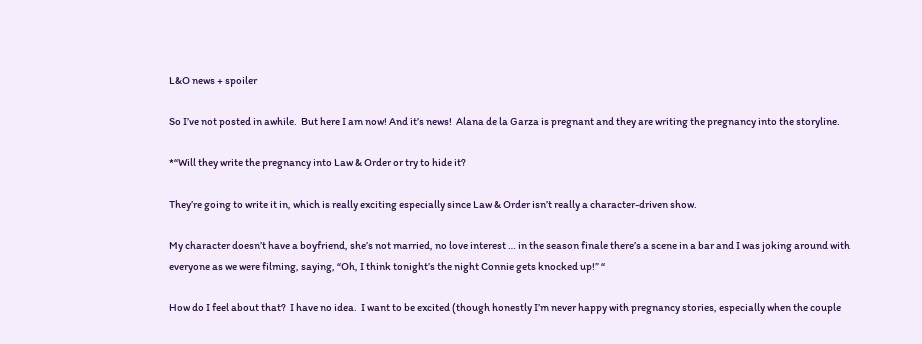L&O news + spoiler

So I’ve not posted in awhile.  But here I am now! And it’s news!  Alana de la Garza is pregnant and they are writing the pregnancy into the storyline.

*“Will they write the pregnancy into Law & Order or try to hide it?

They’re going to write it in, which is really exciting especially since Law & Order isn’t really a character-driven show.

My character doesn’t have a boyfriend, she’s not married, no love interest … in the season finale there’s a scene in a bar and I was joking around with everyone as we were filming, saying, “Oh, I think tonight’s the night Connie gets knocked up!” “

How do I feel about that?  I have no idea.  I want to be excited (though honestly I’m never happy with pregnancy stories, especially when the couple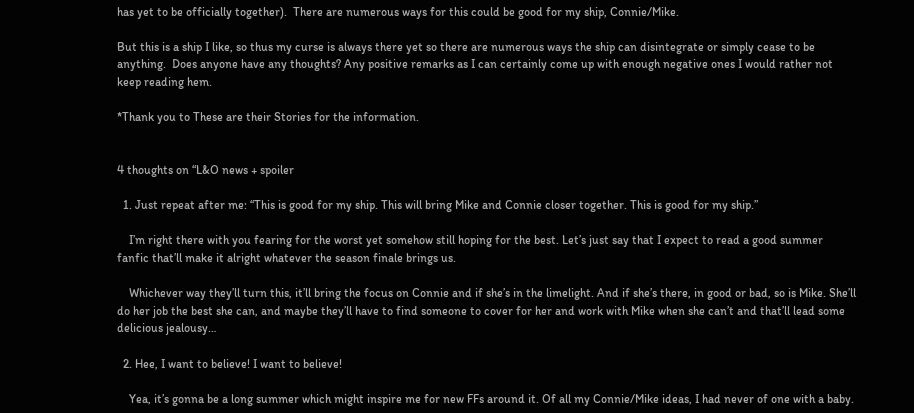has yet to be officially together).  There are numerous ways for this could be good for my ship, Connie/Mike.

But this is a ship I like, so thus my curse is always there yet so there are numerous ways the ship can disintegrate or simply cease to be anything.  Does anyone have any thoughts? Any positive remarks as I can certainly come up with enough negative ones I would rather not keep reading hem.

*Thank you to These are their Stories for the information.


4 thoughts on “L&O news + spoiler

  1. Just repeat after me: “This is good for my ship. This will bring Mike and Connie closer together. This is good for my ship.”

    I’m right there with you fearing for the worst yet somehow still hoping for the best. Let’s just say that I expect to read a good summer fanfic that’ll make it alright whatever the season finale brings us.

    Whichever way they’ll turn this, it’ll bring the focus on Connie and if she’s in the limelight. And if she’s there, in good or bad, so is Mike. She’ll do her job the best she can, and maybe they’ll have to find someone to cover for her and work with Mike when she can’t and that’ll lead some delicious jealousy…

  2. Hee, I want to believe! I want to believe!

    Yea, it’s gonna be a long summer which might inspire me for new FFs around it. Of all my Connie/Mike ideas, I had never of one with a baby.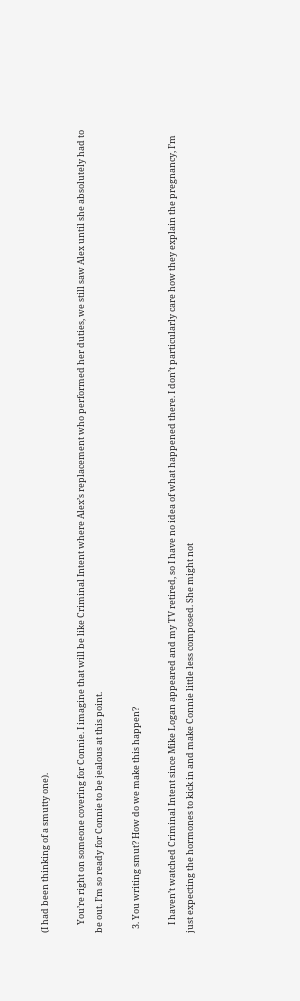(I had been thinking of a smutty one).

    You’re right on someone covering for Connie. I imagine that will be like Criminal Intent where Alex’s replacement who performed her duties, we still saw Alex until she absolutely had to be out. I’m so ready for Connie to be jealous at this point.

  3. You writing smut? How do we make this happen?

    I haven’t watched Criminal Intent since Mike Logan appeared and my TV retired, so I have no idea of what happened there. I don’t particularly care how they explain the pregnancy, I’m just expecting the hormones to kick in and make Connie little less composed. She might not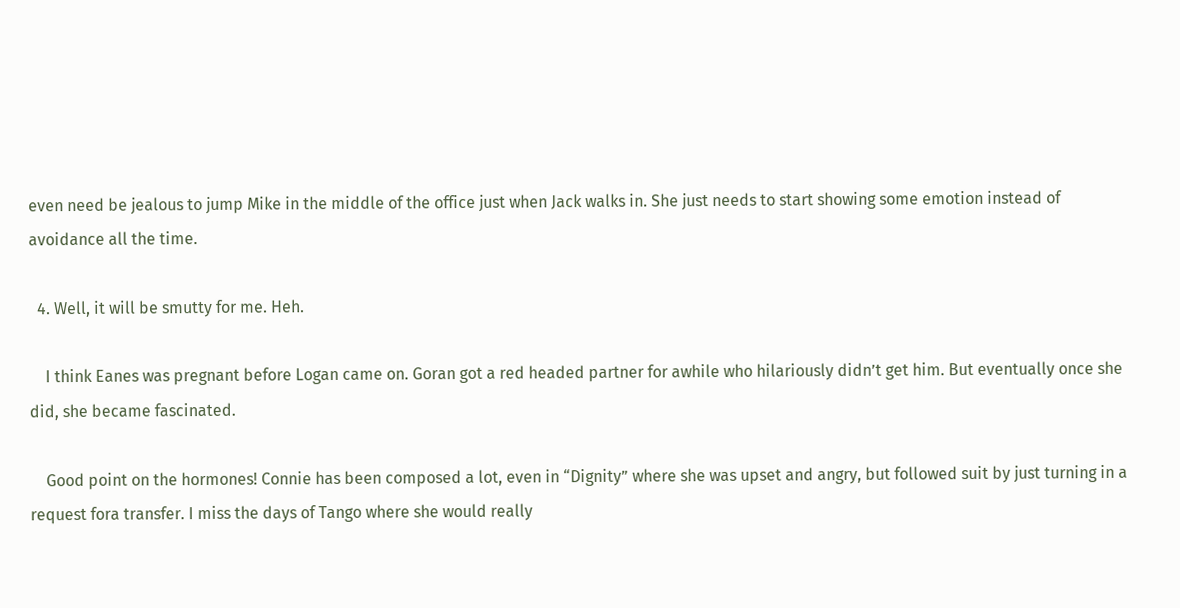even need be jealous to jump Mike in the middle of the office just when Jack walks in. She just needs to start showing some emotion instead of avoidance all the time.

  4. Well, it will be smutty for me. Heh.

    I think Eanes was pregnant before Logan came on. Goran got a red headed partner for awhile who hilariously didn’t get him. But eventually once she did, she became fascinated.

    Good point on the hormones! Connie has been composed a lot, even in “Dignity” where she was upset and angry, but followed suit by just turning in a request fora transfer. I miss the days of Tango where she would really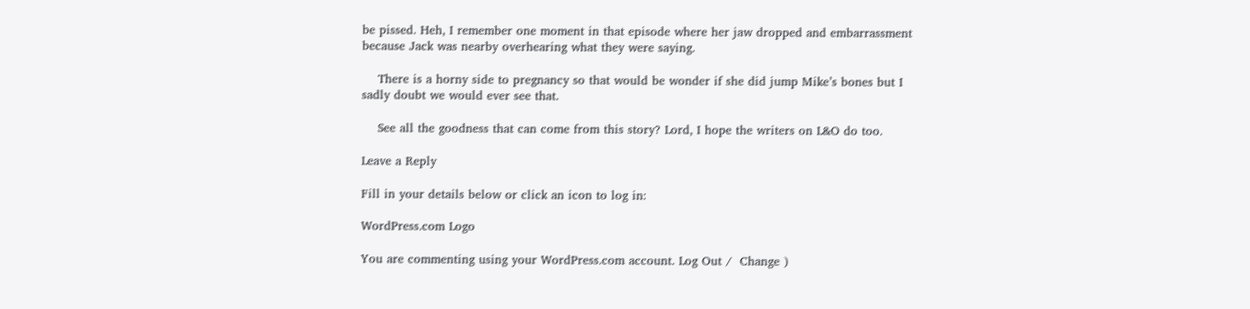be pissed. Heh, I remember one moment in that episode where her jaw dropped and embarrassment because Jack was nearby overhearing what they were saying.

    There is a horny side to pregnancy so that would be wonder if she did jump Mike’s bones but I sadly doubt we would ever see that.

    See all the goodness that can come from this story? Lord, I hope the writers on L&O do too.

Leave a Reply

Fill in your details below or click an icon to log in:

WordPress.com Logo

You are commenting using your WordPress.com account. Log Out /  Change )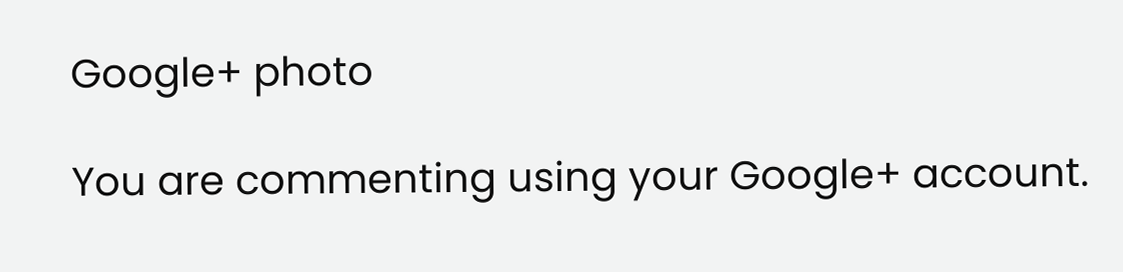Google+ photo

You are commenting using your Google+ account.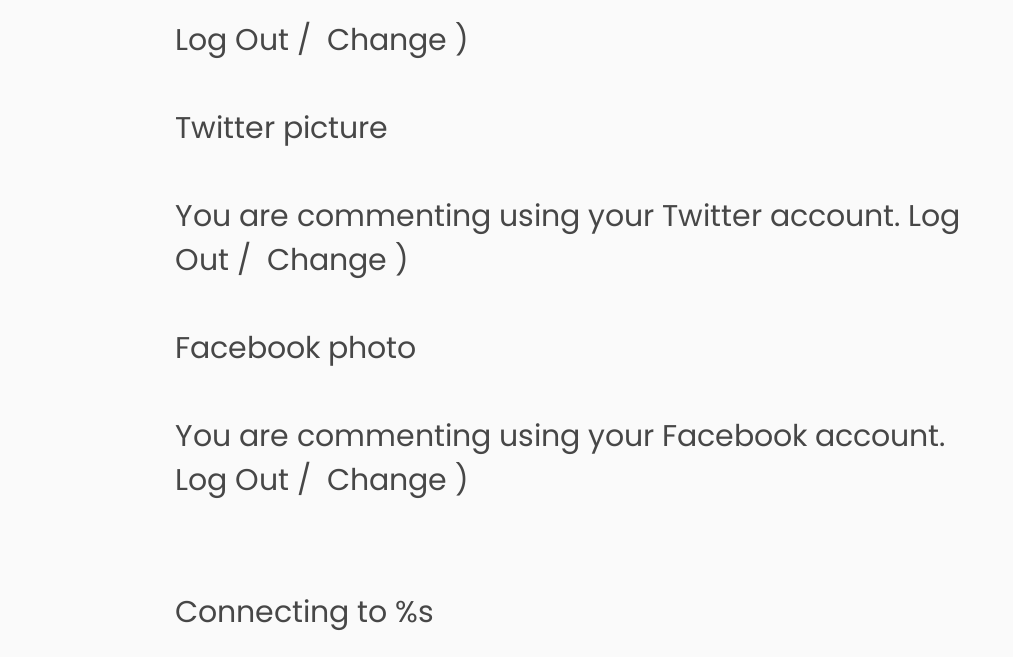Log Out /  Change )

Twitter picture

You are commenting using your Twitter account. Log Out /  Change )

Facebook photo

You are commenting using your Facebook account. Log Out /  Change )


Connecting to %s